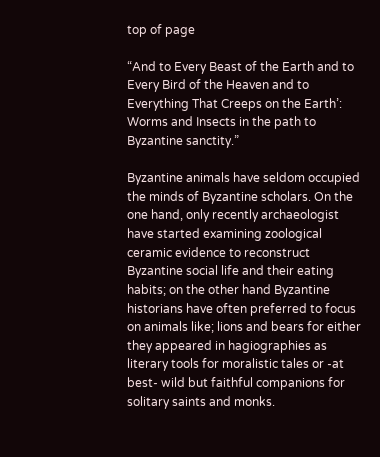top of page

“And to Every Beast of the Earth and to Every Bird of the Heaven and to Everything That Creeps on the Earth’: Worms and Insects in the path to Byzantine sanctity.”

Byzantine animals have seldom occupied the minds of Byzantine scholars. On the one hand, only recently archaeologist have started examining zoological ceramic evidence to reconstruct Byzantine social life and their eating habits; on the other hand Byzantine historians have often preferred to focus on animals like; lions and bears for either they appeared in hagiographies as literary tools for moralistic tales or -at best- wild but faithful companions for solitary saints and monks.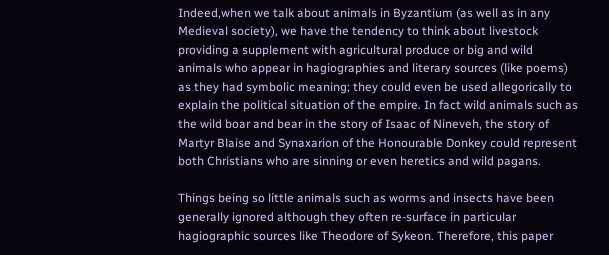Indeed,when we talk about animals in Byzantium (as well as in any Medieval society), we have the tendency to think about livestock providing a supplement with agricultural produce or big and wild animals who appear in hagiographies and literary sources (like poems) as they had symbolic meaning; they could even be used allegorically to explain the political situation of the empire. In fact wild animals such as the wild boar and bear in the story of Isaac of Nineveh, the story of Martyr Blaise and Synaxarion of the Honourable Donkey could represent both Christians who are sinning or even heretics and wild pagans.

Things being so little animals such as worms and insects have been generally ignored although they often re-surface in particular hagiographic sources like Theodore of Sykeon. Therefore, this paper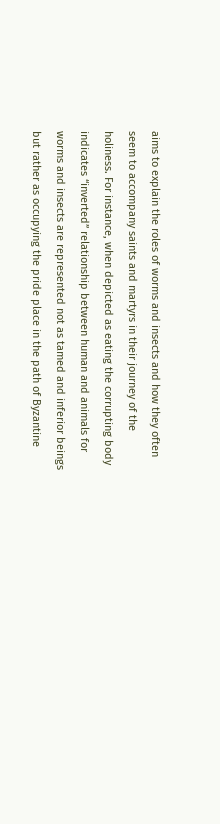aims to explain the roles of worms and insects and how they often seem to accompany saints and martyrs in their journey of the holiness. For instance, when depicted as eating the corrupting body indicates “inverted” relationship between human and animals for worms and insects are represented not as tamed and inferior beings but rather as occupying the pride place in the path of Byzantine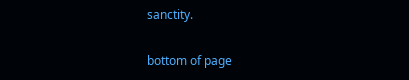sanctity.

bottom of page